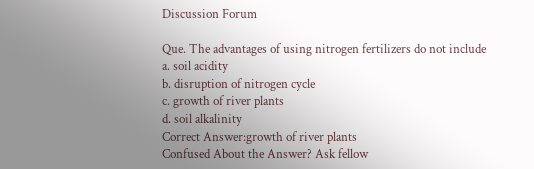Discussion Forum

Que. The advantages of using nitrogen fertilizers do not include
a. soil acidity
b. disruption of nitrogen cycle
c. growth of river plants
d. soil alkalinity
Correct Answer:growth of river plants
Confused About the Answer? Ask fellow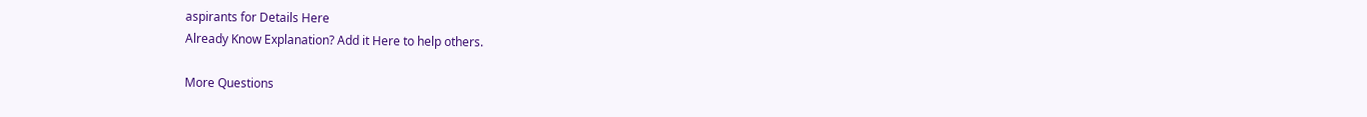aspirants for Details Here
Already Know Explanation? Add it Here to help others.

More Questions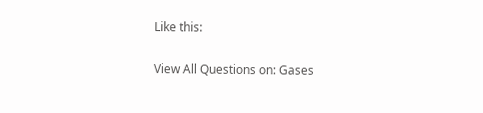Like this:

View All Questions on: Gases